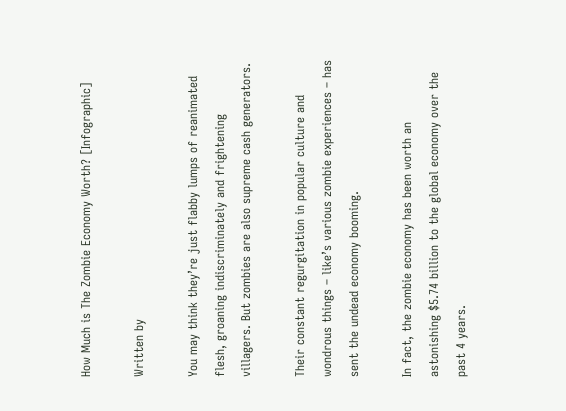How Much is The Zombie Economy Worth? [Infographic]

Written by

You may think they’re just flabby lumps of reanimated flesh, groaning indiscriminately and frightening villagers. But zombies are also supreme cash generators.

Their constant regurgitation in popular culture and wondrous things – like’s various zombie experiences – has sent the undead economy booming.

In fact, the zombie economy has been worth an astonishing $5.74 billion to the global economy over the past 4 years.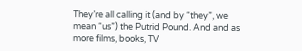They’re all calling it (and by “they”, we mean “us”) the Putrid Pound. And and as more films, books, TV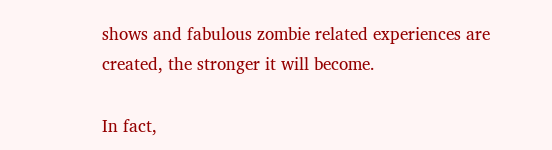shows and fabulous zombie related experiences are created, the stronger it will become.

In fact,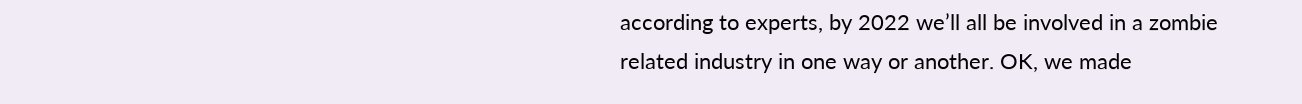according to experts, by 2022 we’ll all be involved in a zombie related industry in one way or another. OK, we made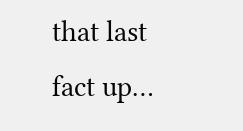that last fact up…